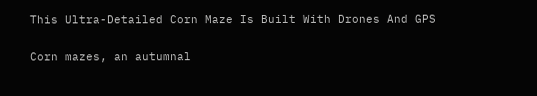This Ultra-Detailed Corn Maze Is Built With Drones And GPS

Corn mazes, an autumnal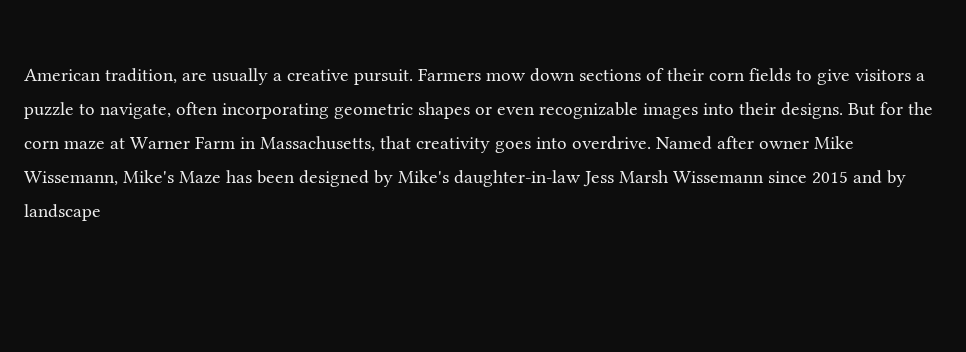American tradition, are usually a creative pursuit. Farmers mow down sections of their corn fields to give visitors a puzzle to navigate, often incorporating geometric shapes or even recognizable images into their designs. But for the corn maze at Warner Farm in Massachusetts, that creativity goes into overdrive. Named after owner Mike Wissemann, Mike's Maze has been designed by Mike's daughter-in-law Jess Marsh Wissemann since 2015 and by landscape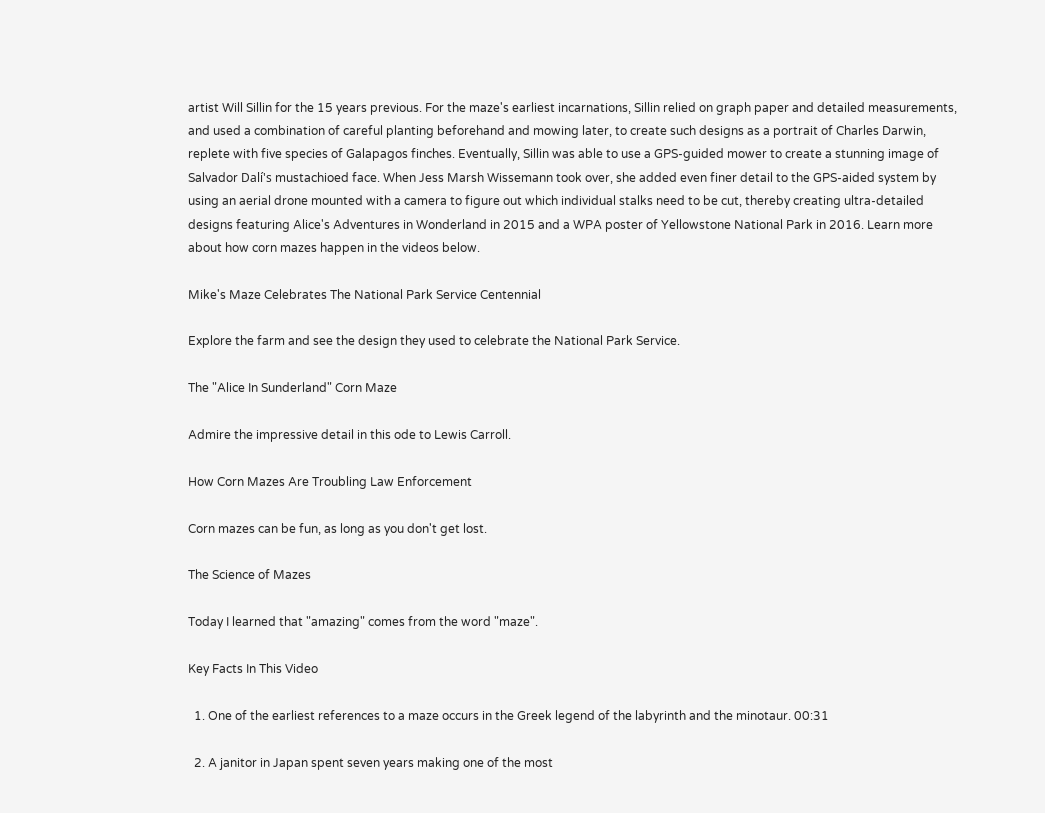artist Will Sillin for the 15 years previous. For the maze's earliest incarnations, Sillin relied on graph paper and detailed measurements, and used a combination of careful planting beforehand and mowing later, to create such designs as a portrait of Charles Darwin, replete with five species of Galapagos finches. Eventually, Sillin was able to use a GPS-guided mower to create a stunning image of Salvador Dalí's mustachioed face. When Jess Marsh Wissemann took over, she added even finer detail to the GPS-aided system by using an aerial drone mounted with a camera to figure out which individual stalks need to be cut, thereby creating ultra-detailed designs featuring Alice's Adventures in Wonderland in 2015 and a WPA poster of Yellowstone National Park in 2016. Learn more about how corn mazes happen in the videos below.

Mike's Maze Celebrates The National Park Service Centennial

Explore the farm and see the design they used to celebrate the National Park Service.

The "Alice In Sunderland" Corn Maze

Admire the impressive detail in this ode to Lewis Carroll.

How Corn Mazes Are Troubling Law Enforcement

Corn mazes can be fun, as long as you don't get lost.

The Science of Mazes

Today I learned that "amazing" comes from the word "maze".

Key Facts In This Video

  1. One of the earliest references to a maze occurs in the Greek legend of the labyrinth and the minotaur. 00:31

  2. A janitor in Japan spent seven years making one of the most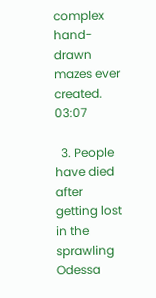complex hand-drawn mazes ever created. 03:07

  3. People have died after getting lost in the sprawling Odessa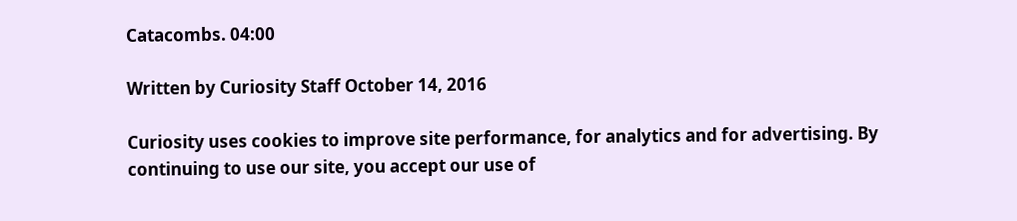Catacombs. 04:00

Written by Curiosity Staff October 14, 2016

Curiosity uses cookies to improve site performance, for analytics and for advertising. By continuing to use our site, you accept our use of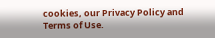cookies, our Privacy Policy and Terms of Use.